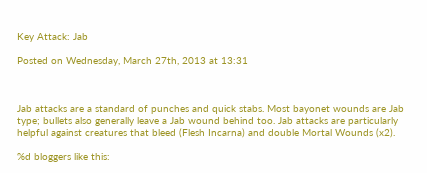Key Attack: Jab

Posted on Wednesday, March 27th, 2013 at 13:31



Jab attacks are a standard of punches and quick stabs. Most bayonet wounds are Jab type; bullets also generally leave a Jab wound behind too. Jab attacks are particularly helpful against creatures that bleed (Flesh Incarna) and double Mortal Wounds (x2).

%d bloggers like this: